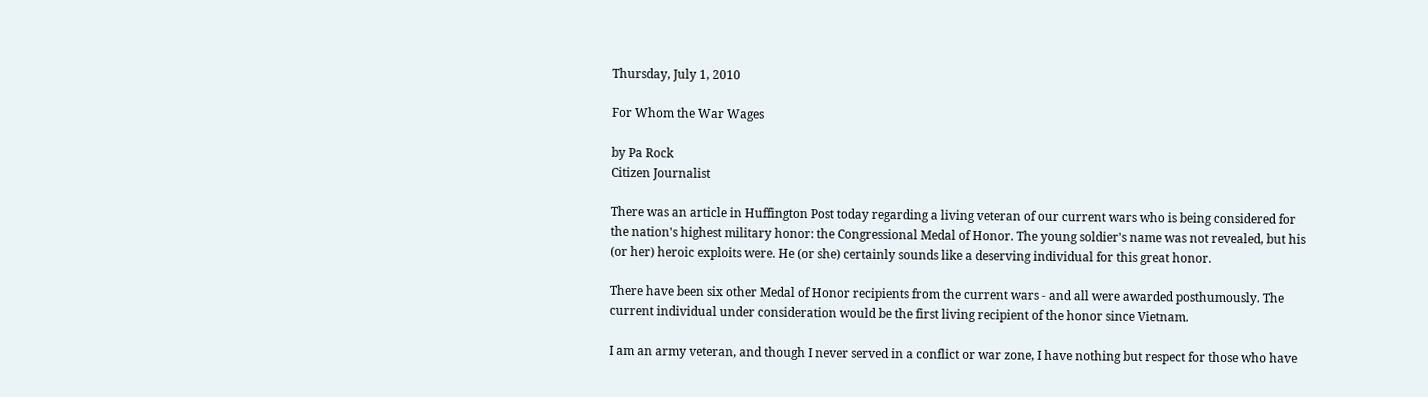Thursday, July 1, 2010

For Whom the War Wages

by Pa Rock
Citizen Journalist

There was an article in Huffington Post today regarding a living veteran of our current wars who is being considered for the nation's highest military honor: the Congressional Medal of Honor. The young soldier's name was not revealed, but his (or her) heroic exploits were. He (or she) certainly sounds like a deserving individual for this great honor.

There have been six other Medal of Honor recipients from the current wars - and all were awarded posthumously. The current individual under consideration would be the first living recipient of the honor since Vietnam.

I am an army veteran, and though I never served in a conflict or war zone, I have nothing but respect for those who have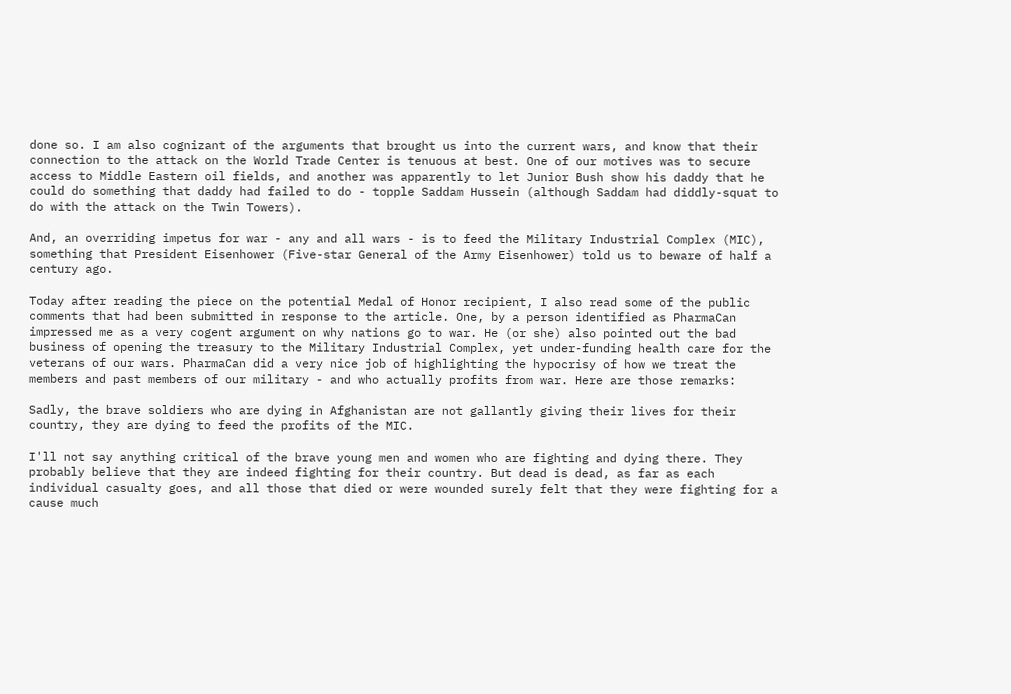done so. I am also cognizant of the arguments that brought us into the current wars, and know that their connection to the attack on the World Trade Center is tenuous at best. One of our motives was to secure access to Middle Eastern oil fields, and another was apparently to let Junior Bush show his daddy that he could do something that daddy had failed to do - topple Saddam Hussein (although Saddam had diddly-squat to do with the attack on the Twin Towers).

And, an overriding impetus for war - any and all wars - is to feed the Military Industrial Complex (MIC), something that President Eisenhower (Five-star General of the Army Eisenhower) told us to beware of half a century ago.

Today after reading the piece on the potential Medal of Honor recipient, I also read some of the public comments that had been submitted in response to the article. One, by a person identified as PharmaCan impressed me as a very cogent argument on why nations go to war. He (or she) also pointed out the bad business of opening the treasury to the Military Industrial Complex, yet under-funding health care for the veterans of our wars. PharmaCan did a very nice job of highlighting the hypocrisy of how we treat the members and past members of our military - and who actually profits from war. Here are those remarks:

Sadly, the brave soldiers who are dying in Afghanistan are not gallantly giving their lives for their country, they are dying to feed the profits of the MIC.

I'll not say anything critical of the brave young men and women who are fighting and dying there. They probably believe that they are indeed fighting for their country. But dead is dead, as far as each individual casualty goes, and all those that died or were wounded surely felt that they were fighting for a cause much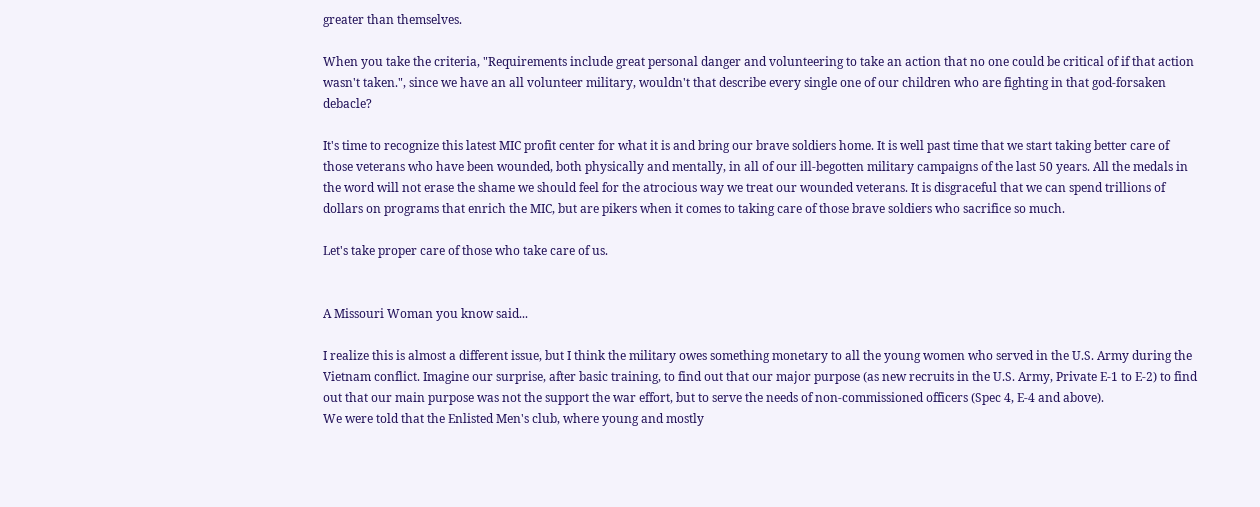greater than themselves.

When you take the criteria, "Requirements include great personal danger and volunteering to take an action that no one could be critical of if that action wasn't taken.", since we have an all volunteer military, wouldn't that describe every single one of our children who are fighting in that god-forsaken debacle?

It's time to recognize this latest MIC profit center for what it is and bring our brave soldiers home. It is well past time that we start taking better care of those veterans who have been wounded, both physically and mentally, in all of our ill-begotten military campaigns of the last 50 years. All the medals in the word will not erase the shame we should feel for the atrocious way we treat our wounded veterans. It is disgraceful that we can spend trillions of dollars on programs that enrich the MIC, but are pikers when it comes to taking care of those brave soldiers who sacrifice so much.

Let's take proper care of those who take care of us.


A Missouri Woman you know said...

I realize this is almost a different issue, but I think the military owes something monetary to all the young women who served in the U.S. Army during the Vietnam conflict. Imagine our surprise, after basic training, to find out that our major purpose (as new recruits in the U.S. Army, Private E-1 to E-2) to find out that our main purpose was not the support the war effort, but to serve the needs of non-commissioned officers (Spec 4, E-4 and above).
We were told that the Enlisted Men's club, where young and mostly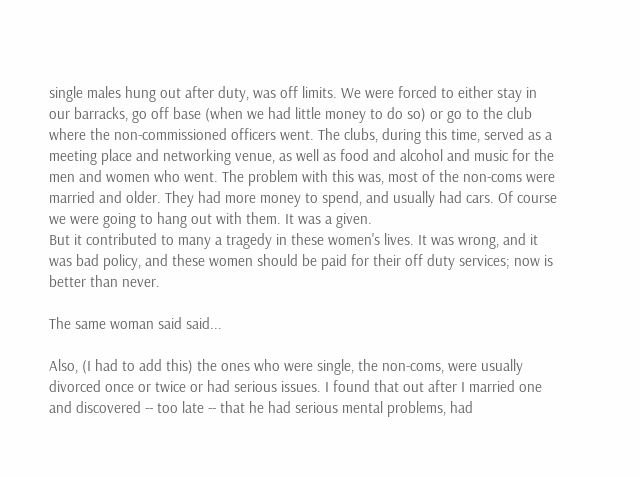single males hung out after duty, was off limits. We were forced to either stay in our barracks, go off base (when we had little money to do so) or go to the club where the non-commissioned officers went. The clubs, during this time, served as a meeting place and networking venue, as well as food and alcohol and music for the men and women who went. The problem with this was, most of the non-coms were married and older. They had more money to spend, and usually had cars. Of course we were going to hang out with them. It was a given.
But it contributed to many a tragedy in these women's lives. It was wrong, and it was bad policy, and these women should be paid for their off duty services; now is better than never.

The same woman said said...

Also, (I had to add this) the ones who were single, the non-coms, were usually divorced once or twice or had serious issues. I found that out after I married one and discovered -- too late -- that he had serious mental problems, had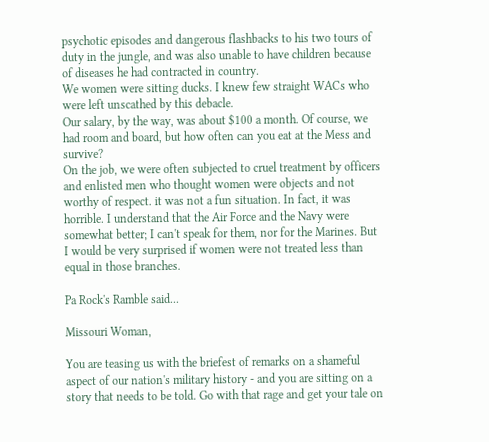psychotic episodes and dangerous flashbacks to his two tours of duty in the jungle, and was also unable to have children because of diseases he had contracted in country.
We women were sitting ducks. I knew few straight WACs who were left unscathed by this debacle.
Our salary, by the way, was about $100 a month. Of course, we had room and board, but how often can you eat at the Mess and survive?
On the job, we were often subjected to cruel treatment by officers and enlisted men who thought women were objects and not worthy of respect. it was not a fun situation. In fact, it was horrible. I understand that the Air Force and the Navy were somewhat better; I can't speak for them, nor for the Marines. But I would be very surprised if women were not treated less than equal in those branches.

Pa Rock's Ramble said...

Missouri Woman,

You are teasing us with the briefest of remarks on a shameful aspect of our nation's military history - and you are sitting on a story that needs to be told. Go with that rage and get your tale on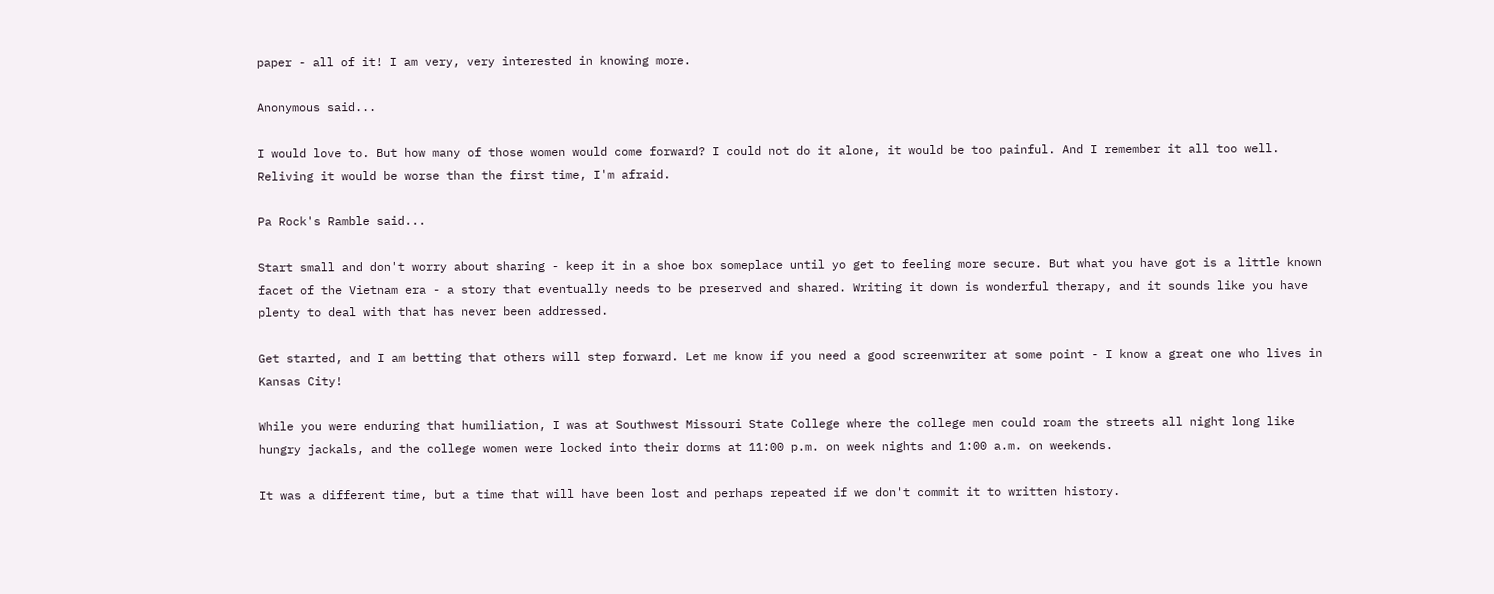paper - all of it! I am very, very interested in knowing more.

Anonymous said...

I would love to. But how many of those women would come forward? I could not do it alone, it would be too painful. And I remember it all too well. Reliving it would be worse than the first time, I'm afraid.

Pa Rock's Ramble said...

Start small and don't worry about sharing - keep it in a shoe box someplace until yo get to feeling more secure. But what you have got is a little known facet of the Vietnam era - a story that eventually needs to be preserved and shared. Writing it down is wonderful therapy, and it sounds like you have plenty to deal with that has never been addressed.

Get started, and I am betting that others will step forward. Let me know if you need a good screenwriter at some point - I know a great one who lives in Kansas City!

While you were enduring that humiliation, I was at Southwest Missouri State College where the college men could roam the streets all night long like hungry jackals, and the college women were locked into their dorms at 11:00 p.m. on week nights and 1:00 a.m. on weekends.

It was a different time, but a time that will have been lost and perhaps repeated if we don't commit it to written history.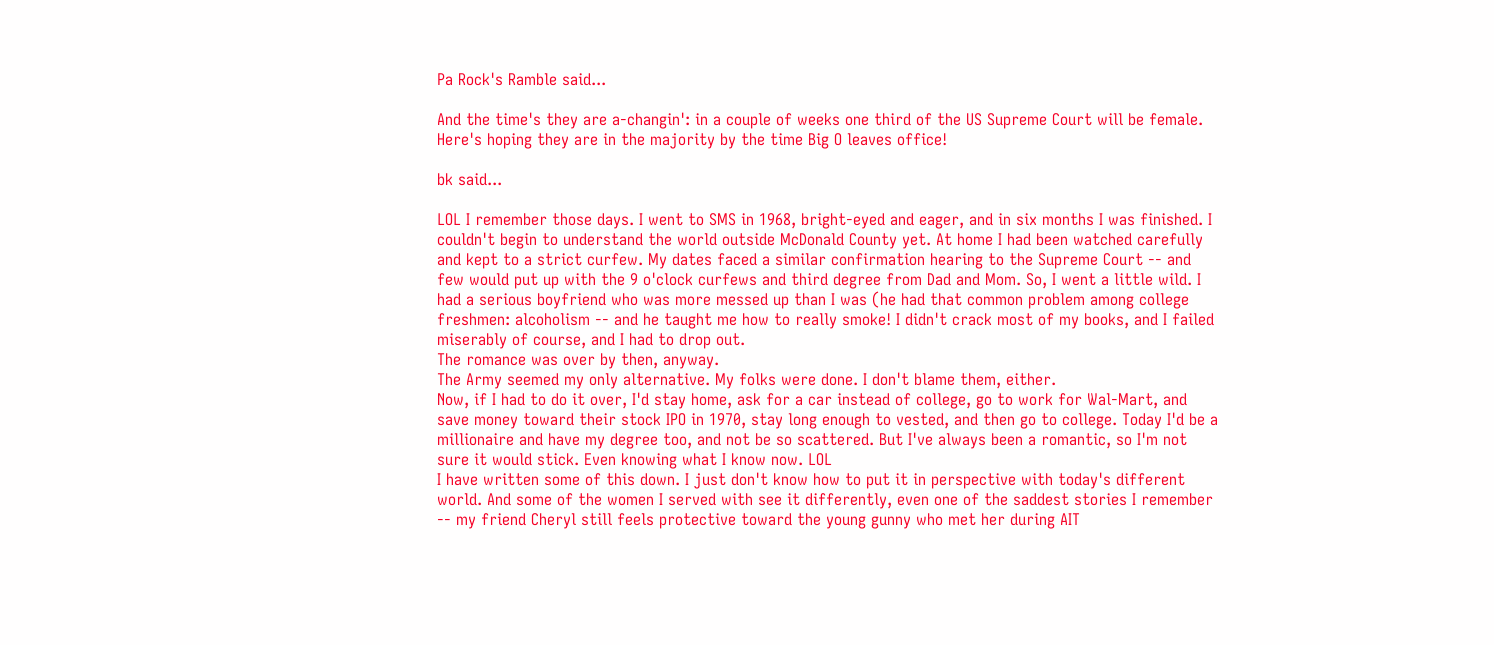Pa Rock's Ramble said...

And the time's they are a-changin': in a couple of weeks one third of the US Supreme Court will be female. Here's hoping they are in the majority by the time Big O leaves office!

bk said...

LOL I remember those days. I went to SMS in 1968, bright-eyed and eager, and in six months I was finished. I couldn't begin to understand the world outside McDonald County yet. At home I had been watched carefully and kept to a strict curfew. My dates faced a similar confirmation hearing to the Supreme Court -- and few would put up with the 9 o'clock curfews and third degree from Dad and Mom. So, I went a little wild. I had a serious boyfriend who was more messed up than I was (he had that common problem among college freshmen: alcoholism -- and he taught me how to really smoke! I didn't crack most of my books, and I failed miserably of course, and I had to drop out.
The romance was over by then, anyway.
The Army seemed my only alternative. My folks were done. I don't blame them, either.
Now, if I had to do it over, I'd stay home, ask for a car instead of college, go to work for Wal-Mart, and save money toward their stock IPO in 1970, stay long enough to vested, and then go to college. Today I'd be a millionaire and have my degree too, and not be so scattered. But I've always been a romantic, so I'm not sure it would stick. Even knowing what I know now. LOL
I have written some of this down. I just don't know how to put it in perspective with today's different world. And some of the women I served with see it differently, even one of the saddest stories I remember -- my friend Cheryl still feels protective toward the young gunny who met her during AIT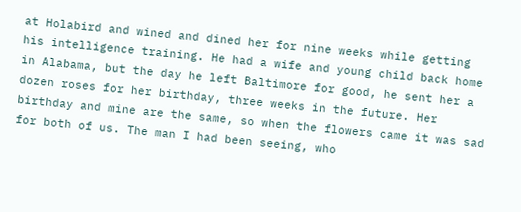at Holabird and wined and dined her for nine weeks while getting his intelligence training. He had a wife and young child back home in Alabama, but the day he left Baltimore for good, he sent her a dozen roses for her birthday, three weeks in the future. Her birthday and mine are the same, so when the flowers came it was sad for both of us. The man I had been seeing, who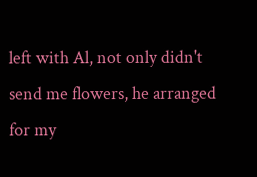left with Al, not only didn't send me flowers, he arranged for my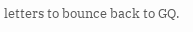letters to bounce back to GQ.